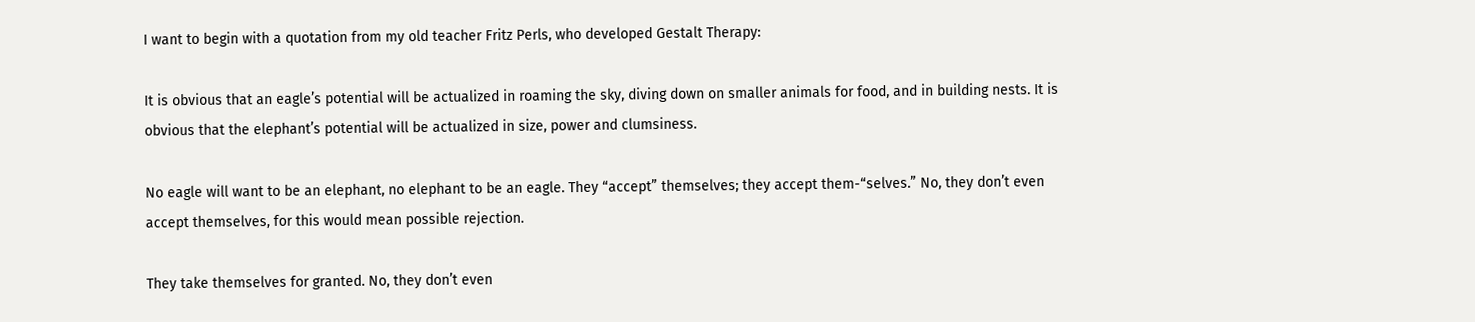I want to begin with a quotation from my old teacher Fritz Perls, who developed Gestalt Therapy:

It is obvious that an eagle’s potential will be actualized in roaming the sky, diving down on smaller animals for food, and in building nests. It is obvious that the elephant’s potential will be actualized in size, power and clumsiness.

No eagle will want to be an elephant, no elephant to be an eagle. They “accept” themselves; they accept them-“selves.” No, they don’t even accept themselves, for this would mean possible rejection.

They take themselves for granted. No, they don’t even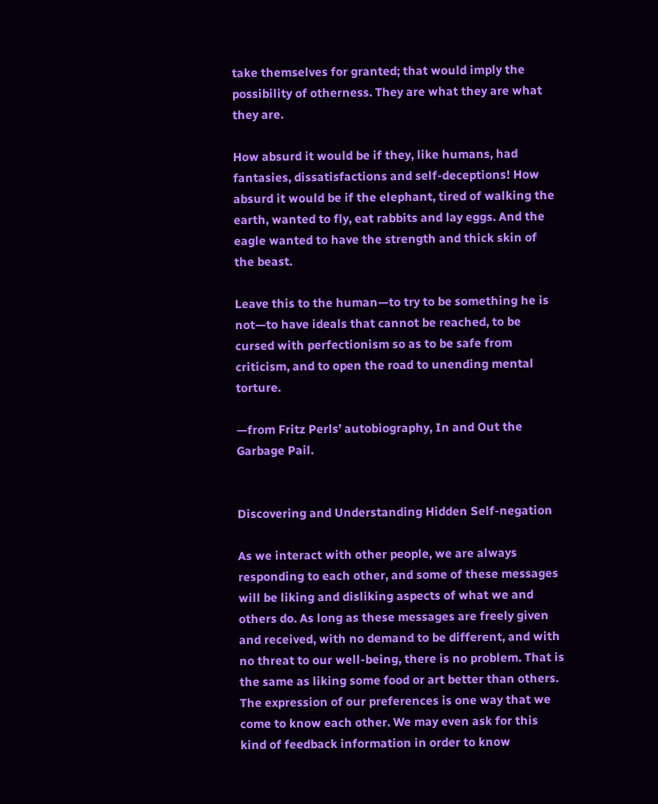take themselves for granted; that would imply the possibility of otherness. They are what they are what they are.

How absurd it would be if they, like humans, had fantasies, dissatisfactions and self-deceptions! How absurd it would be if the elephant, tired of walking the earth, wanted to fly, eat rabbits and lay eggs. And the eagle wanted to have the strength and thick skin of the beast.

Leave this to the human—to try to be something he is not—to have ideals that cannot be reached, to be cursed with perfectionism so as to be safe from criticism, and to open the road to unending mental torture.

—from Fritz Perls’ autobiography, In and Out the Garbage Pail.


Discovering and Understanding Hidden Self-negation

As we interact with other people, we are always responding to each other, and some of these messages will be liking and disliking aspects of what we and others do. As long as these messages are freely given and received, with no demand to be different, and with no threat to our well-being, there is no problem. That is the same as liking some food or art better than others. The expression of our preferences is one way that we come to know each other. We may even ask for this kind of feedback information in order to know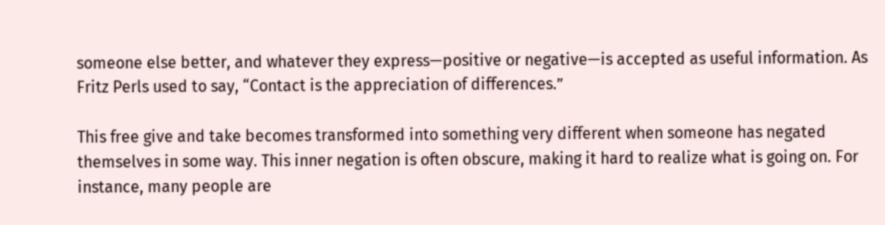someone else better, and whatever they express—positive or negative—is accepted as useful information. As Fritz Perls used to say, “Contact is the appreciation of differences.”

This free give and take becomes transformed into something very different when someone has negated themselves in some way. This inner negation is often obscure, making it hard to realize what is going on. For instance, many people are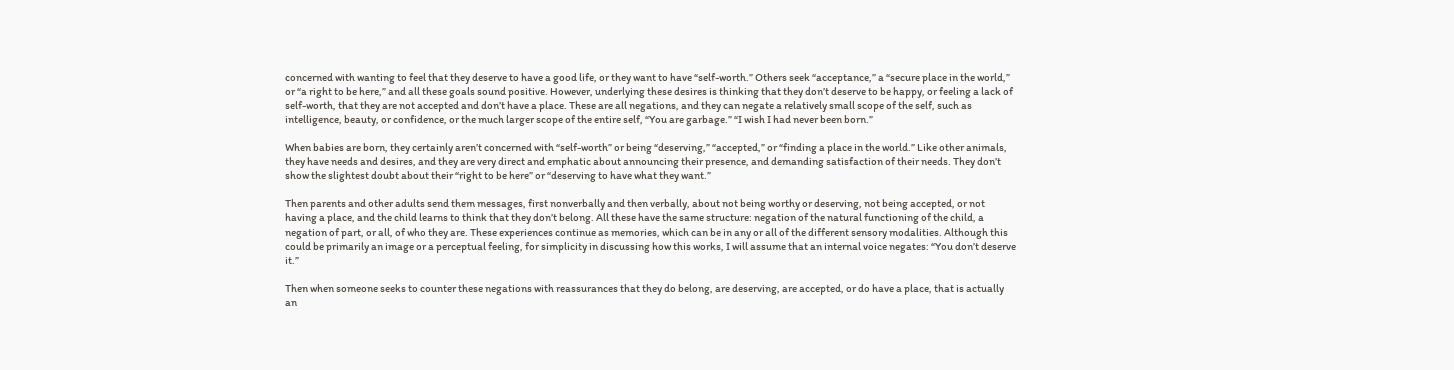concerned with wanting to feel that they deserve to have a good life, or they want to have “self-worth.” Others seek “acceptance,” a “secure place in the world,” or “a right to be here,” and all these goals sound positive. However, underlying these desires is thinking that they don’t deserve to be happy, or feeling a lack of self-worth, that they are not accepted and don’t have a place. These are all negations, and they can negate a relatively small scope of the self, such as intelligence, beauty, or confidence, or the much larger scope of the entire self, “You are garbage.” “I wish I had never been born.”

When babies are born, they certainly aren’t concerned with “self-worth” or being “deserving,” “accepted,” or “finding a place in the world.” Like other animals, they have needs and desires, and they are very direct and emphatic about announcing their presence, and demanding satisfaction of their needs. They don’t show the slightest doubt about their “right to be here” or “deserving to have what they want.”

Then parents and other adults send them messages, first nonverbally and then verbally, about not being worthy or deserving, not being accepted, or not having a place, and the child learns to think that they don’t belong. All these have the same structure: negation of the natural functioning of the child, a negation of part, or all, of who they are. These experiences continue as memories, which can be in any or all of the different sensory modalities. Although this could be primarily an image or a perceptual feeling, for simplicity in discussing how this works, I will assume that an internal voice negates: “You don’t deserve it.”

Then when someone seeks to counter these negations with reassurances that they do belong, are deserving, are accepted, or do have a place, that is actually an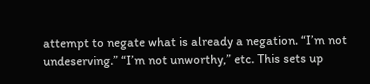attempt to negate what is already a negation. “I’m not undeserving.” “I’m not unworthy,” etc. This sets up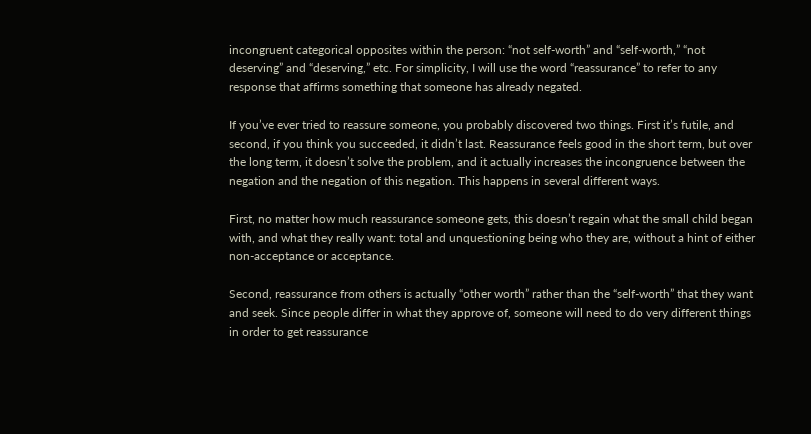incongruent categorical opposites within the person: “not self-worth” and “self-worth,” “not deserving” and “deserving,” etc. For simplicity, I will use the word “reassurance” to refer to any response that affirms something that someone has already negated.

If you’ve ever tried to reassure someone, you probably discovered two things. First it’s futile, and second, if you think you succeeded, it didn’t last. Reassurance feels good in the short term, but over the long term, it doesn’t solve the problem, and it actually increases the incongruence between the negation and the negation of this negation. This happens in several different ways.

First, no matter how much reassurance someone gets, this doesn’t regain what the small child began with, and what they really want: total and unquestioning being who they are, without a hint of either non-acceptance or acceptance.

Second, reassurance from others is actually “other worth” rather than the “self-worth” that they want and seek. Since people differ in what they approve of, someone will need to do very different things in order to get reassurance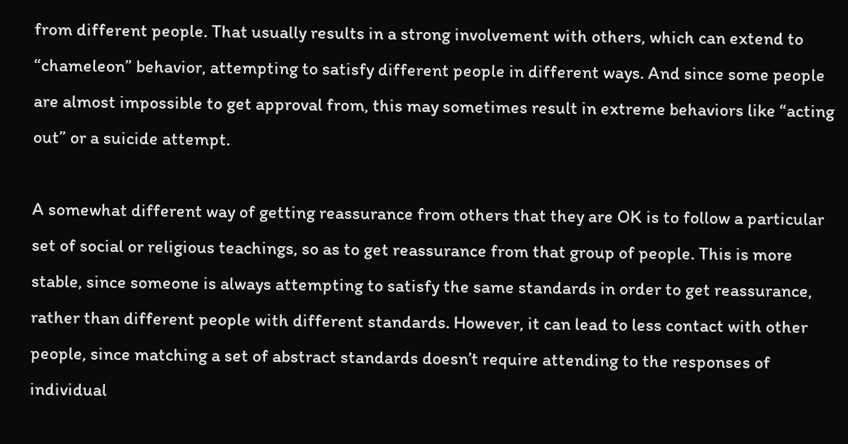from different people. That usually results in a strong involvement with others, which can extend to “chameleon” behavior, attempting to satisfy different people in different ways. And since some people are almost impossible to get approval from, this may sometimes result in extreme behaviors like “acting out” or a suicide attempt.

A somewhat different way of getting reassurance from others that they are OK is to follow a particular set of social or religious teachings, so as to get reassurance from that group of people. This is more stable, since someone is always attempting to satisfy the same standards in order to get reassurance, rather than different people with different standards. However, it can lead to less contact with other people, since matching a set of abstract standards doesn’t require attending to the responses of individual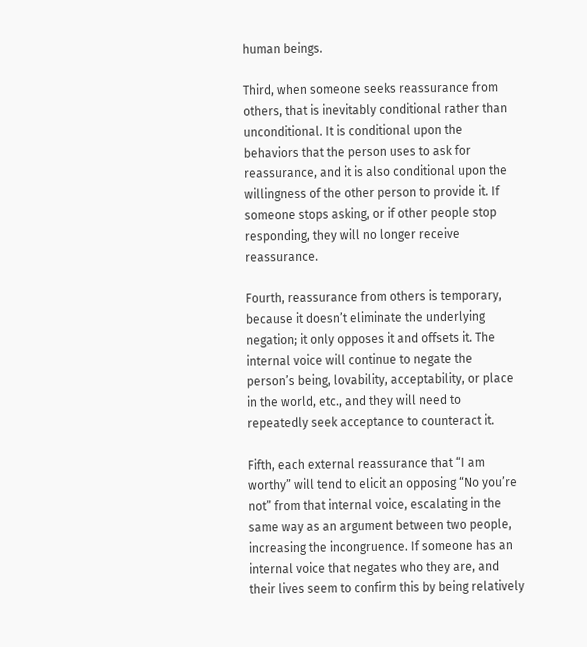human beings.

Third, when someone seeks reassurance from others, that is inevitably conditional rather than unconditional. It is conditional upon the behaviors that the person uses to ask for reassurance, and it is also conditional upon the willingness of the other person to provide it. If someone stops asking, or if other people stop responding, they will no longer receive reassurance.

Fourth, reassurance from others is temporary, because it doesn’t eliminate the underlying negation; it only opposes it and offsets it. The internal voice will continue to negate the person’s being, lovability, acceptability, or place in the world, etc., and they will need to repeatedly seek acceptance to counteract it.

Fifth, each external reassurance that “I am worthy” will tend to elicit an opposing “No you’re not” from that internal voice, escalating in the same way as an argument between two people, increasing the incongruence. If someone has an internal voice that negates who they are, and their lives seem to confirm this by being relatively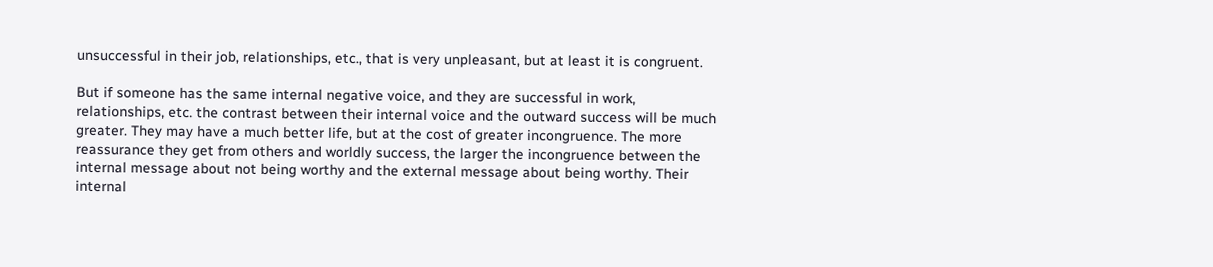unsuccessful in their job, relationships, etc., that is very unpleasant, but at least it is congruent.

But if someone has the same internal negative voice, and they are successful in work, relationships, etc. the contrast between their internal voice and the outward success will be much greater. They may have a much better life, but at the cost of greater incongruence. The more reassurance they get from others and worldly success, the larger the incongruence between the internal message about not being worthy and the external message about being worthy. Their internal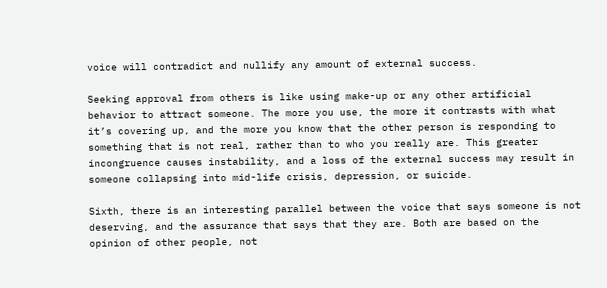voice will contradict and nullify any amount of external success.

Seeking approval from others is like using make-up or any other artificial behavior to attract someone. The more you use, the more it contrasts with what it’s covering up, and the more you know that the other person is responding to something that is not real, rather than to who you really are. This greater incongruence causes instability, and a loss of the external success may result in someone collapsing into mid-life crisis, depression, or suicide.

Sixth, there is an interesting parallel between the voice that says someone is not deserving, and the assurance that says that they are. Both are based on the opinion of other people, not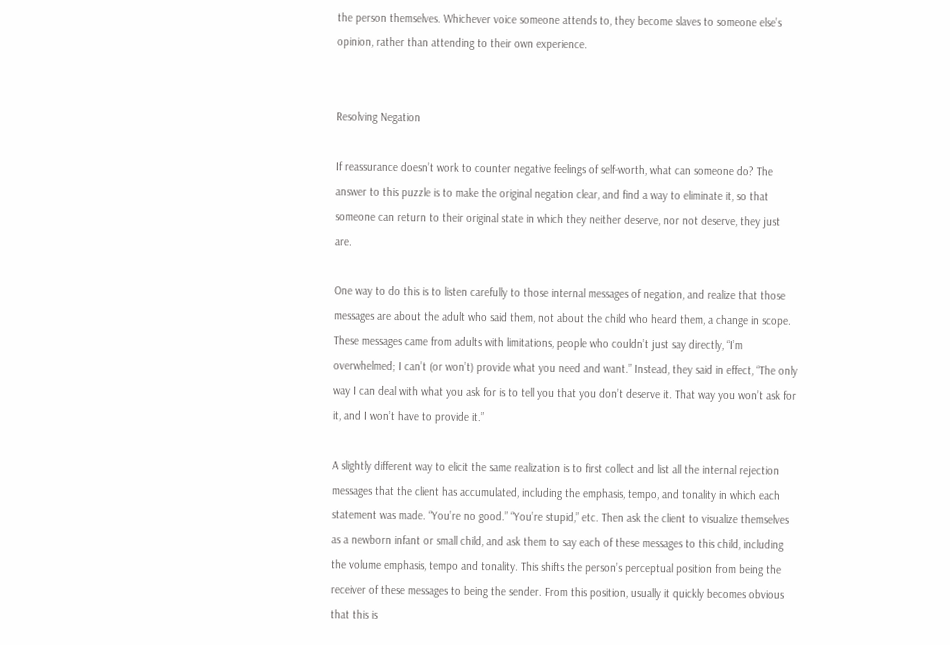the person themselves. Whichever voice someone attends to, they become slaves to someone else’s opinion, rather than attending to their own experience.


Resolving Negation

If reassurance doesn’t work to counter negative feelings of self-worth, what can someone do? The answer to this puzzle is to make the original negation clear, and find a way to eliminate it, so that someone can return to their original state in which they neither deserve, nor not deserve, they just are.

One way to do this is to listen carefully to those internal messages of negation, and realize that those messages are about the adult who said them, not about the child who heard them, a change in scope. These messages came from adults with limitations, people who couldn’t just say directly, “I’m overwhelmed; I can’t (or won’t) provide what you need and want.” Instead, they said in effect, “The only way I can deal with what you ask for is to tell you that you don’t deserve it. That way you won’t ask for it, and I won’t have to provide it.”

A slightly different way to elicit the same realization is to first collect and list all the internal rejection messages that the client has accumulated, including the emphasis, tempo, and tonality in which each statement was made. “You’re no good.” “You’re stupid,” etc. Then ask the client to visualize themselves as a newborn infant or small child, and ask them to say each of these messages to this child, including the volume emphasis, tempo and tonality. This shifts the person’s perceptual position from being the receiver of these messages to being the sender. From this position, usually it quickly becomes obvious that this is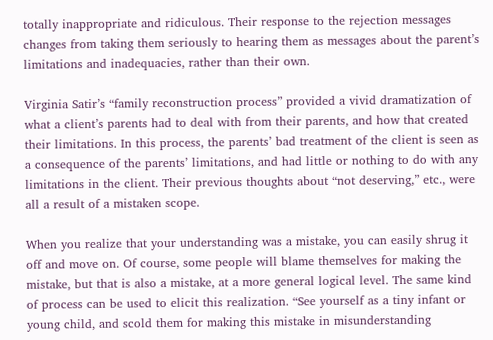totally inappropriate and ridiculous. Their response to the rejection messages changes from taking them seriously to hearing them as messages about the parent’s limitations and inadequacies, rather than their own.

Virginia Satir’s “family reconstruction process” provided a vivid dramatization of what a client’s parents had to deal with from their parents, and how that created their limitations. In this process, the parents’ bad treatment of the client is seen as a consequence of the parents’ limitations, and had little or nothing to do with any limitations in the client. Their previous thoughts about “not deserving,” etc., were all a result of a mistaken scope.

When you realize that your understanding was a mistake, you can easily shrug it off and move on. Of course, some people will blame themselves for making the mistake, but that is also a mistake, at a more general logical level. The same kind of process can be used to elicit this realization. “See yourself as a tiny infant or young child, and scold them for making this mistake in misunderstanding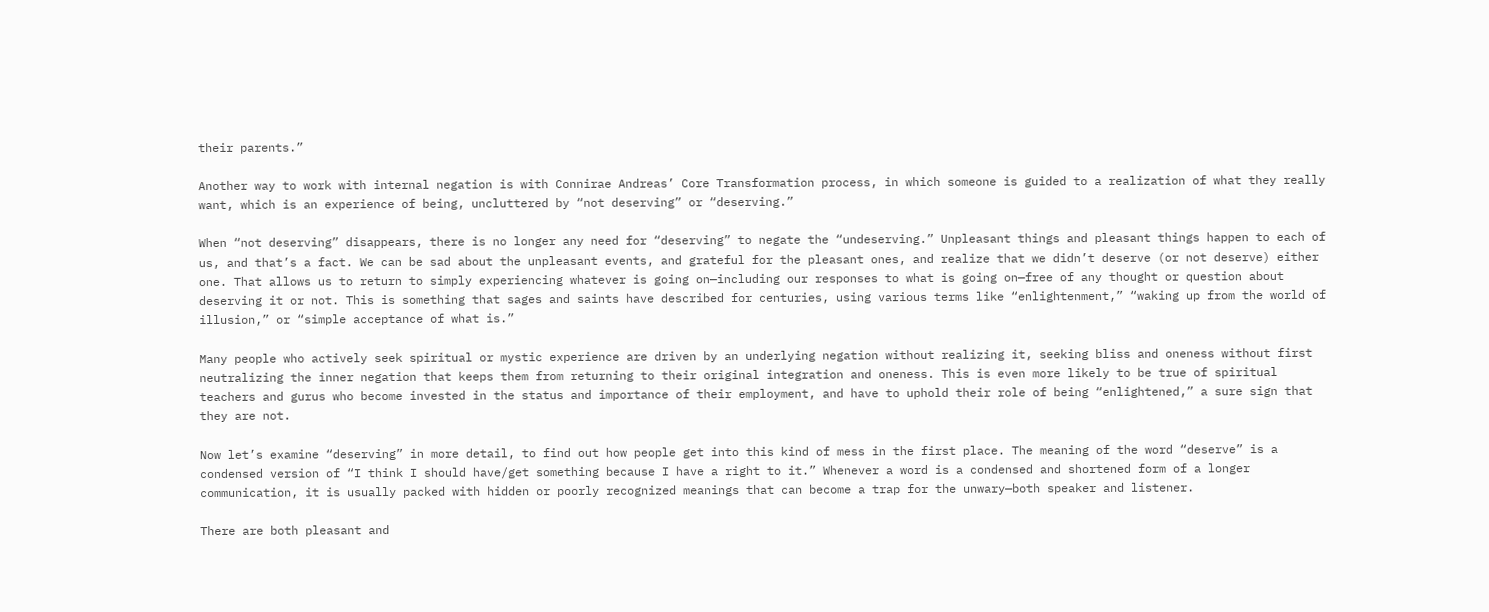their parents.”

Another way to work with internal negation is with Connirae Andreas’ Core Transformation process, in which someone is guided to a realization of what they really want, which is an experience of being, uncluttered by “not deserving” or “deserving.”

When “not deserving” disappears, there is no longer any need for “deserving” to negate the “undeserving.” Unpleasant things and pleasant things happen to each of us, and that’s a fact. We can be sad about the unpleasant events, and grateful for the pleasant ones, and realize that we didn’t deserve (or not deserve) either one. That allows us to return to simply experiencing whatever is going on—including our responses to what is going on—free of any thought or question about deserving it or not. This is something that sages and saints have described for centuries, using various terms like “enlightenment,” “waking up from the world of illusion,” or “simple acceptance of what is.”

Many people who actively seek spiritual or mystic experience are driven by an underlying negation without realizing it, seeking bliss and oneness without first neutralizing the inner negation that keeps them from returning to their original integration and oneness. This is even more likely to be true of spiritual teachers and gurus who become invested in the status and importance of their employment, and have to uphold their role of being “enlightened,” a sure sign that they are not.

Now let’s examine “deserving” in more detail, to find out how people get into this kind of mess in the first place. The meaning of the word “deserve” is a condensed version of “I think I should have/get something because I have a right to it.” Whenever a word is a condensed and shortened form of a longer communication, it is usually packed with hidden or poorly recognized meanings that can become a trap for the unwary—both speaker and listener.

There are both pleasant and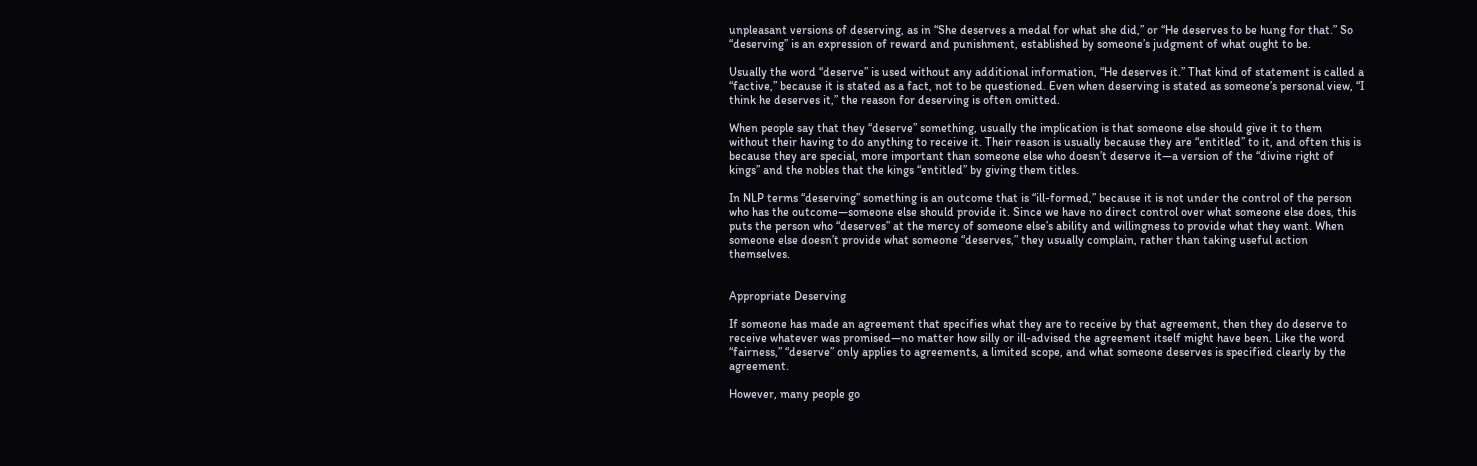unpleasant versions of deserving, as in “She deserves a medal for what she did,” or “He deserves to be hung for that.” So “deserving” is an expression of reward and punishment, established by someone’s judgment of what ought to be.

Usually the word “deserve” is used without any additional information, “He deserves it.” That kind of statement is called a “factive,” because it is stated as a fact, not to be questioned. Even when deserving is stated as someone’s personal view, “I think he deserves it,” the reason for deserving is often omitted.

When people say that they “deserve” something, usually the implication is that someone else should give it to them without their having to do anything to receive it. Their reason is usually because they are “entitled” to it, and often this is because they are special, more important than someone else who doesn’t deserve it—a version of the “divine right of kings” and the nobles that the kings “entitled” by giving them titles.

In NLP terms “deserving” something is an outcome that is “ill-formed,” because it is not under the control of the person who has the outcome—someone else should provide it. Since we have no direct control over what someone else does, this puts the person who “deserves” at the mercy of someone else’s ability and willingness to provide what they want. When someone else doesn’t provide what someone “deserves,” they usually complain, rather than taking useful action themselves.


Appropriate Deserving

If someone has made an agreement that specifies what they are to receive by that agreement, then they do deserve to receive whatever was promised—no matter how silly or ill-advised the agreement itself might have been. Like the word “fairness,” “deserve” only applies to agreements, a limited scope, and what someone deserves is specified clearly by the agreement.

However, many people go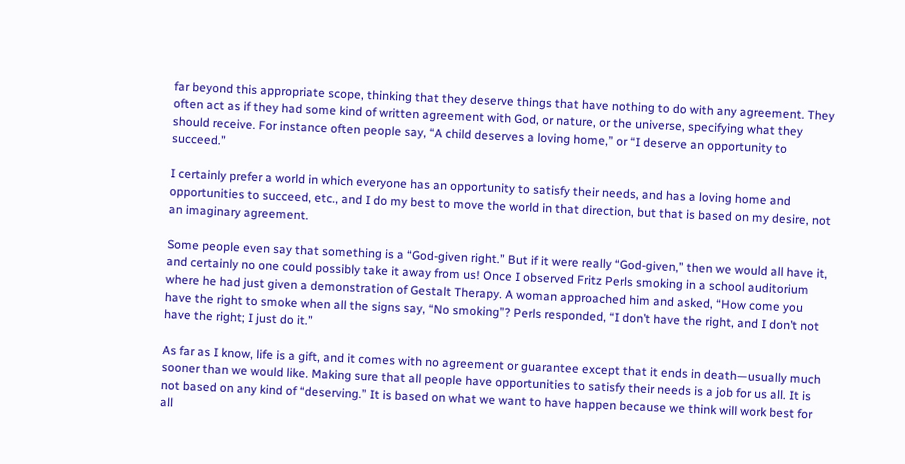far beyond this appropriate scope, thinking that they deserve things that have nothing to do with any agreement. They often act as if they had some kind of written agreement with God, or nature, or the universe, specifying what they should receive. For instance often people say, “A child deserves a loving home,” or “I deserve an opportunity to succeed.”

I certainly prefer a world in which everyone has an opportunity to satisfy their needs, and has a loving home and opportunities to succeed, etc., and I do my best to move the world in that direction, but that is based on my desire, not an imaginary agreement.

Some people even say that something is a “God-given right.” But if it were really “God-given,” then we would all have it, and certainly no one could possibly take it away from us! Once I observed Fritz Perls smoking in a school auditorium where he had just given a demonstration of Gestalt Therapy. A woman approached him and asked, “How come you have the right to smoke when all the signs say, “No smoking”? Perls responded, “I don’t have the right, and I don’t not have the right; I just do it.”

As far as I know, life is a gift, and it comes with no agreement or guarantee except that it ends in death—usually much sooner than we would like. Making sure that all people have opportunities to satisfy their needs is a job for us all. It is not based on any kind of “deserving.” It is based on what we want to have happen because we think will work best for all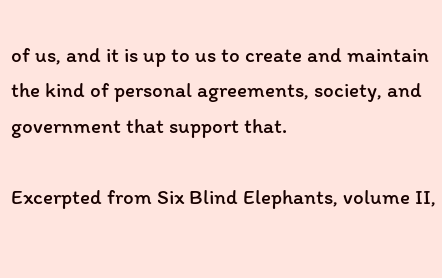of us, and it is up to us to create and maintain the kind of personal agreements, society, and government that support that.

Excerpted from Six Blind Elephants, volume II,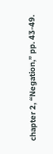chapter 2, “Negation,” pp. 43-49.